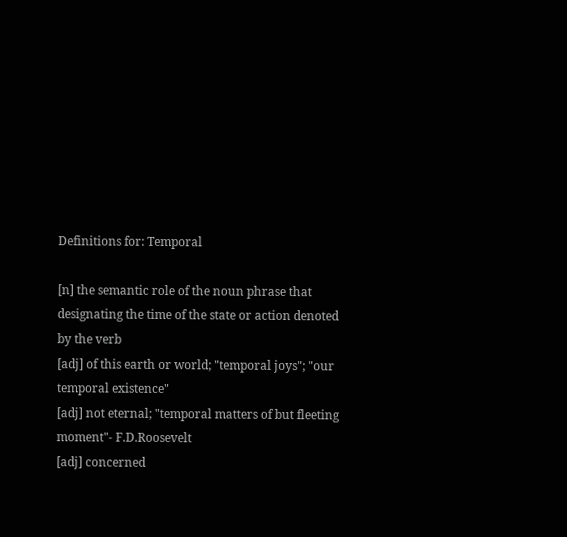Definitions for: Temporal

[n] the semantic role of the noun phrase that designating the time of the state or action denoted by the verb
[adj] of this earth or world; "temporal joys"; "our temporal existence"
[adj] not eternal; "temporal matters of but fleeting moment"- F.D.Roosevelt
[adj] concerned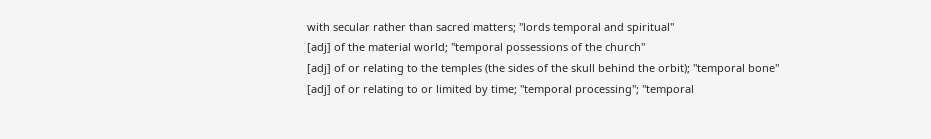with secular rather than sacred matters; "lords temporal and spiritual"
[adj] of the material world; "temporal possessions of the church"
[adj] of or relating to the temples (the sides of the skull behind the orbit); "temporal bone"
[adj] of or relating to or limited by time; "temporal processing"; "temporal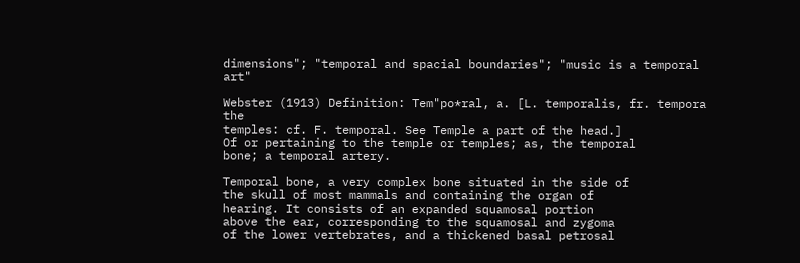dimensions"; "temporal and spacial boundaries"; "music is a temporal art"

Webster (1913) Definition: Tem"po*ral, a. [L. temporalis, fr. tempora the
temples: cf. F. temporal. See Temple a part of the head.]
Of or pertaining to the temple or temples; as, the temporal
bone; a temporal artery.

Temporal bone, a very complex bone situated in the side of
the skull of most mammals and containing the organ of
hearing. It consists of an expanded squamosal portion
above the ear, corresponding to the squamosal and zygoma
of the lower vertebrates, and a thickened basal petrosal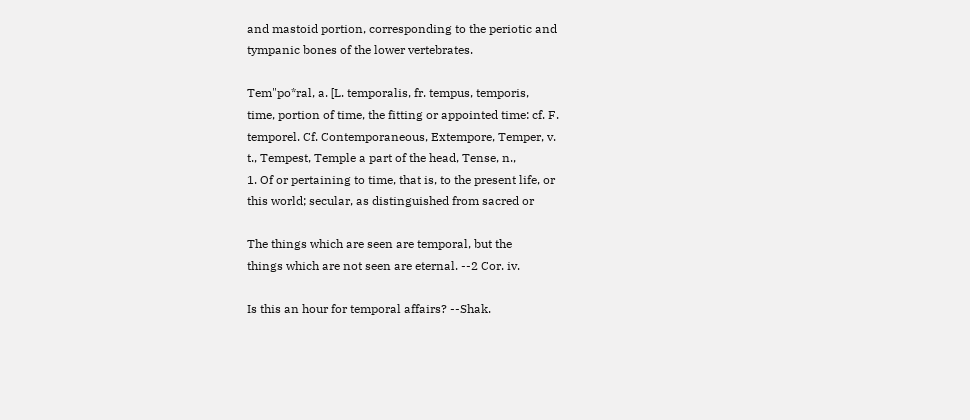and mastoid portion, corresponding to the periotic and
tympanic bones of the lower vertebrates.

Tem"po*ral, a. [L. temporalis, fr. tempus, temporis,
time, portion of time, the fitting or appointed time: cf. F.
temporel. Cf. Contemporaneous, Extempore, Temper, v.
t., Tempest, Temple a part of the head, Tense, n.,
1. Of or pertaining to time, that is, to the present life, or
this world; secular, as distinguished from sacred or

The things which are seen are temporal, but the
things which are not seen are eternal. --2 Cor. iv.

Is this an hour for temporal affairs? --Shak.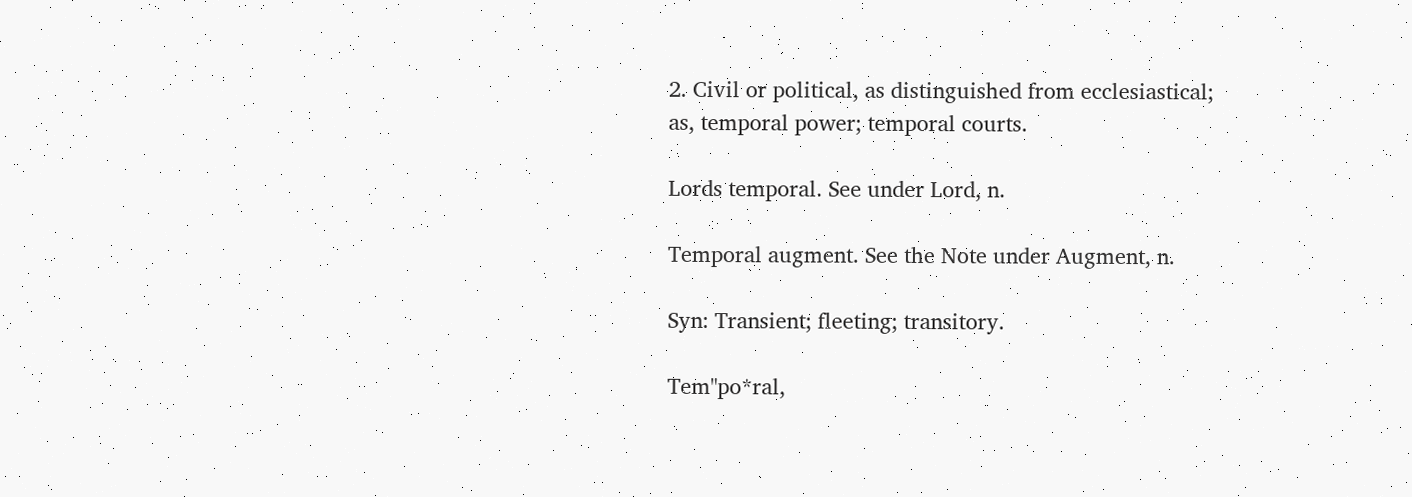2. Civil or political, as distinguished from ecclesiastical;
as, temporal power; temporal courts.

Lords temporal. See under Lord, n.

Temporal augment. See the Note under Augment, n.

Syn: Transient; fleeting; transitory.

Tem"po*ral,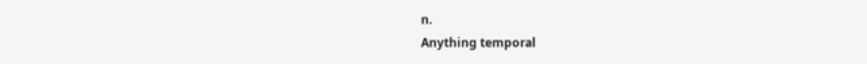n.
Anything temporal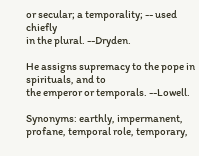or secular; a temporality; -- used chiefly
in the plural. --Dryden.

He assigns supremacy to the pope in spirituals, and to
the emperor or temporals. --Lowell.

Synonyms: earthly, impermanent, profane, temporal role, temporary,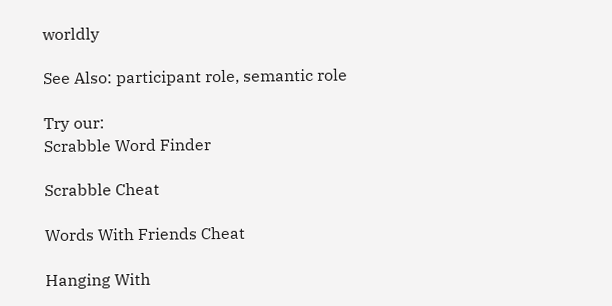worldly

See Also: participant role, semantic role

Try our:
Scrabble Word Finder

Scrabble Cheat

Words With Friends Cheat

Hanging With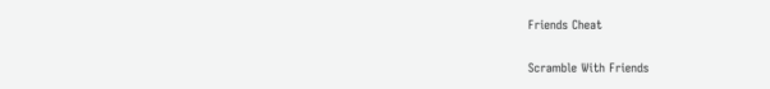Friends Cheat

Scramble With Friends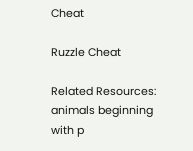Cheat

Ruzzle Cheat

Related Resources:
animals beginning with p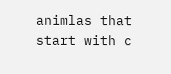animlas that start with c